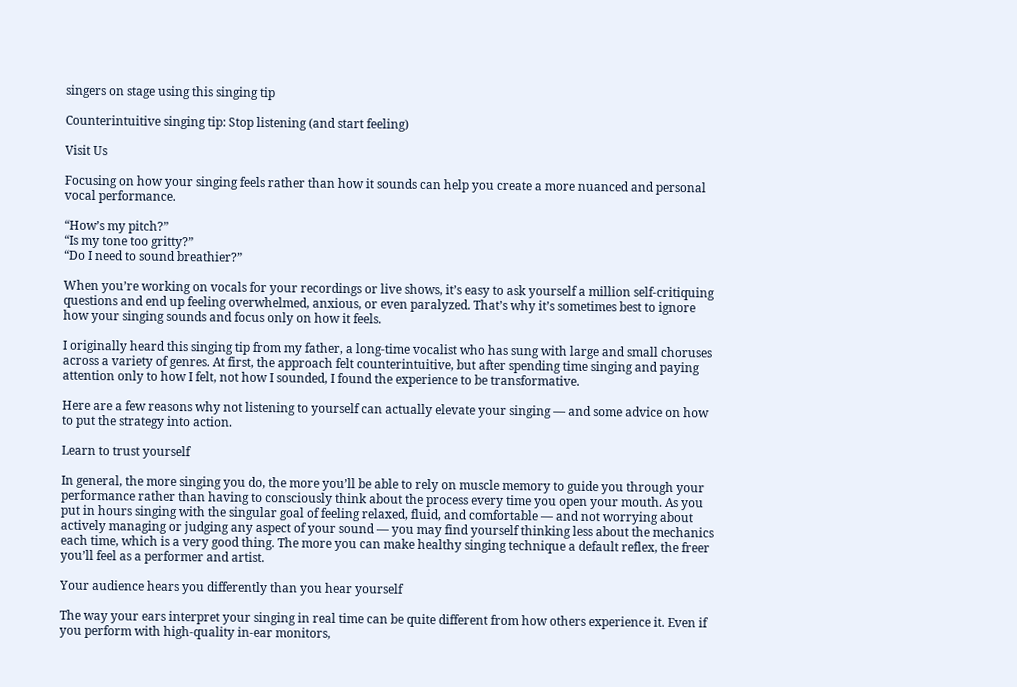singers on stage using this singing tip

Counterintuitive singing tip: Stop listening (and start feeling)

Visit Us

Focusing on how your singing feels rather than how it sounds can help you create a more nuanced and personal vocal performance.

“How’s my pitch?”
“Is my tone too gritty?”
“Do I need to sound breathier?”

When you’re working on vocals for your recordings or live shows, it’s easy to ask yourself a million self-critiquing questions and end up feeling overwhelmed, anxious, or even paralyzed. That’s why it’s sometimes best to ignore how your singing sounds and focus only on how it feels.

I originally heard this singing tip from my father, a long-time vocalist who has sung with large and small choruses across a variety of genres. At first, the approach felt counterintuitive, but after spending time singing and paying attention only to how I felt, not how I sounded, I found the experience to be transformative.

Here are a few reasons why not listening to yourself can actually elevate your singing — and some advice on how to put the strategy into action.

Learn to trust yourself

In general, the more singing you do, the more you’ll be able to rely on muscle memory to guide you through your performance rather than having to consciously think about the process every time you open your mouth. As you put in hours singing with the singular goal of feeling relaxed, fluid, and comfortable — and not worrying about actively managing or judging any aspect of your sound — you may find yourself thinking less about the mechanics each time, which is a very good thing. The more you can make healthy singing technique a default reflex, the freer you’ll feel as a performer and artist.

Your audience hears you differently than you hear yourself

The way your ears interpret your singing in real time can be quite different from how others experience it. Even if you perform with high-quality in-ear monitors,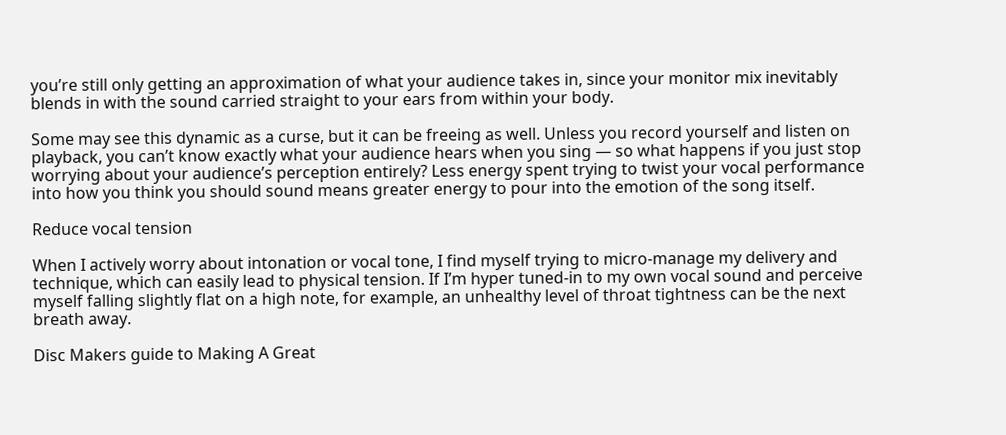you’re still only getting an approximation of what your audience takes in, since your monitor mix inevitably blends in with the sound carried straight to your ears from within your body.

Some may see this dynamic as a curse, but it can be freeing as well. Unless you record yourself and listen on playback, you can’t know exactly what your audience hears when you sing — so what happens if you just stop worrying about your audience’s perception entirely? Less energy spent trying to twist your vocal performance into how you think you should sound means greater energy to pour into the emotion of the song itself.

Reduce vocal tension

When I actively worry about intonation or vocal tone, I find myself trying to micro-manage my delivery and technique, which can easily lead to physical tension. If I’m hyper tuned-in to my own vocal sound and perceive myself falling slightly flat on a high note, for example, an unhealthy level of throat tightness can be the next breath away.

Disc Makers guide to Making A Great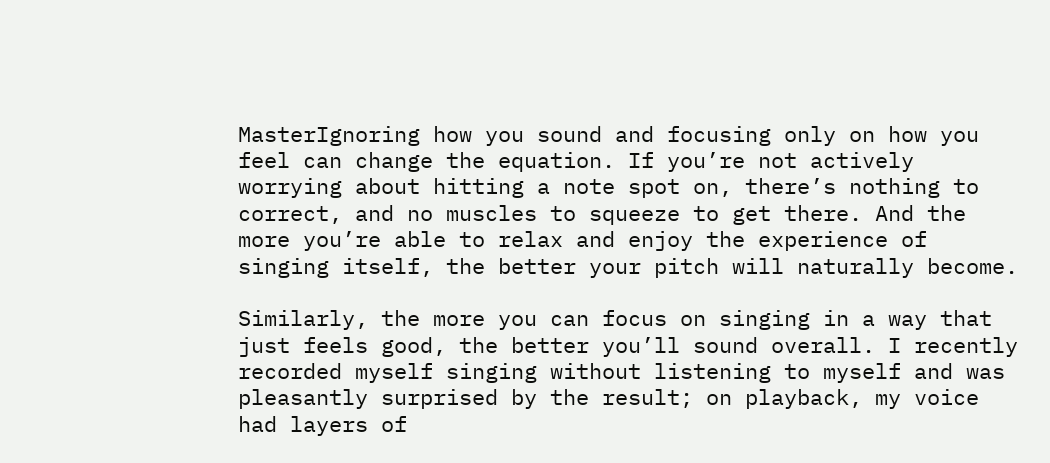MasterIgnoring how you sound and focusing only on how you feel can change the equation. If you’re not actively worrying about hitting a note spot on, there’s nothing to correct, and no muscles to squeeze to get there. And the more you’re able to relax and enjoy the experience of singing itself, the better your pitch will naturally become.

Similarly, the more you can focus on singing in a way that just feels good, the better you’ll sound overall. I recently recorded myself singing without listening to myself and was pleasantly surprised by the result; on playback, my voice had layers of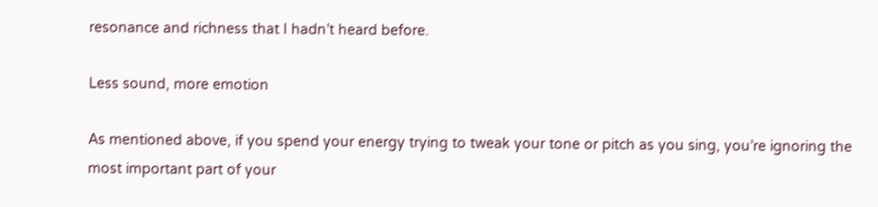resonance and richness that I hadn’t heard before.

Less sound, more emotion

As mentioned above, if you spend your energy trying to tweak your tone or pitch as you sing, you’re ignoring the most important part of your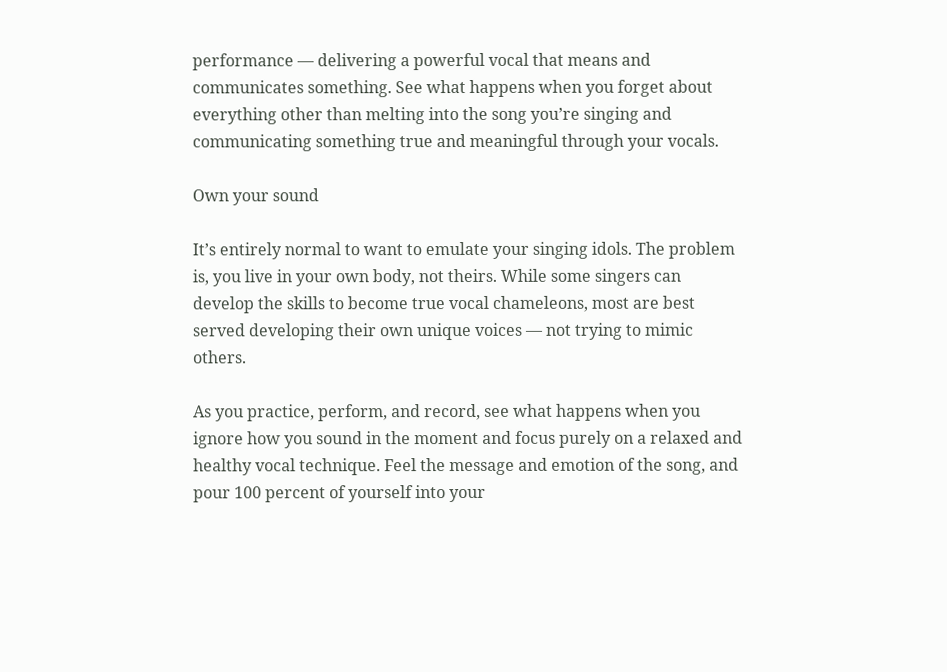performance — delivering a powerful vocal that means and communicates something. See what happens when you forget about everything other than melting into the song you’re singing and communicating something true and meaningful through your vocals.

Own your sound

It’s entirely normal to want to emulate your singing idols. The problem is, you live in your own body, not theirs. While some singers can develop the skills to become true vocal chameleons, most are best served developing their own unique voices — not trying to mimic others.

As you practice, perform, and record, see what happens when you ignore how you sound in the moment and focus purely on a relaxed and healthy vocal technique. Feel the message and emotion of the song, and pour 100 percent of yourself into your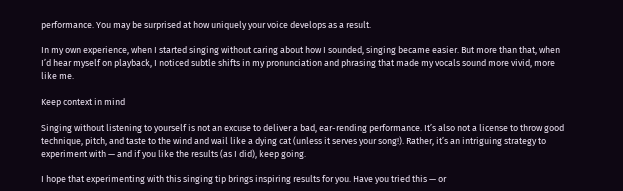performance. You may be surprised at how uniquely your voice develops as a result.

In my own experience, when I started singing without caring about how I sounded, singing became easier. But more than that, when I’d hear myself on playback, I noticed subtle shifts in my pronunciation and phrasing that made my vocals sound more vivid, more like me.

Keep context in mind

Singing without listening to yourself is not an excuse to deliver a bad, ear-rending performance. It’s also not a license to throw good technique, pitch, and taste to the wind and wail like a dying cat (unless it serves your song!). Rather, it’s an intriguing strategy to experiment with — and if you like the results (as I did), keep going.

I hope that experimenting with this singing tip brings inspiring results for you. Have you tried this — or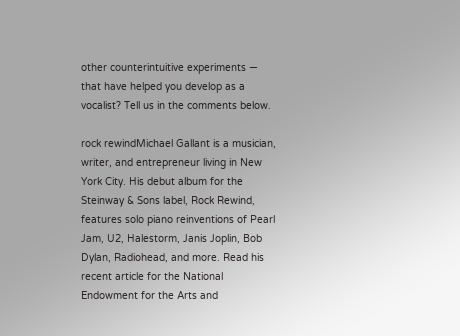other counterintuitive experiments — that have helped you develop as a vocalist? Tell us in the comments below.

rock rewindMichael Gallant is a musician, writer, and entrepreneur living in New York City. His debut album for the Steinway & Sons label, Rock Rewind, features solo piano reinventions of Pearl Jam, U2, Halestorm, Janis Joplin, Bob Dylan, Radiohead, and more. Read his recent article for the National Endowment for the Arts and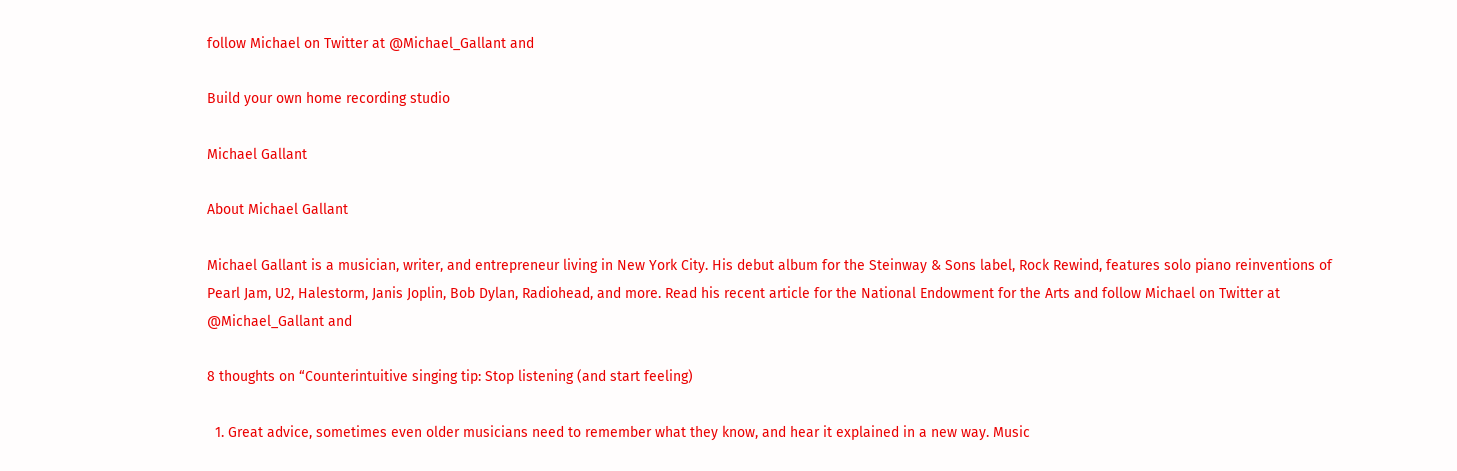follow Michael on Twitter at @Michael_Gallant and

Build your own home recording studio

Michael Gallant

About Michael Gallant

Michael Gallant is a musician, writer, and entrepreneur living in New York City. His debut album for the Steinway & Sons label, Rock Rewind, features solo piano reinventions of Pearl Jam, U2, Halestorm, Janis Joplin, Bob Dylan, Radiohead, and more. Read his recent article for the National Endowment for the Arts and follow Michael on Twitter at @Michael_Gallant and

8 thoughts on “Counterintuitive singing tip: Stop listening (and start feeling)

  1. Great advice, sometimes even older musicians need to remember what they know, and hear it explained in a new way. Music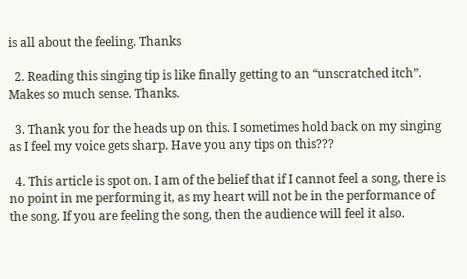is all about the feeling. Thanks

  2. Reading this singing tip is like finally getting to an “unscratched itch”. Makes so much sense. Thanks.

  3. Thank you for the heads up on this. I sometimes hold back on my singing as I feel my voice gets sharp. Have you any tips on this???

  4. This article is spot on. I am of the belief that if I cannot feel a song, there is no point in me performing it, as my heart will not be in the performance of the song. If you are feeling the song, then the audience will feel it also.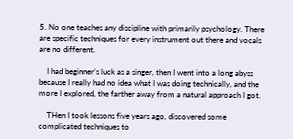5. No one teaches any discipline with primarily psychology. There are specific techniques for every instrument out there and vocals are no different.

    I had beginner’s luck as a singer, then I went into a long abyss because I really had no idea what I was doing technically, and the more I explored, the farther away from a natural approach I got.

    THen I took lessons five years ago, discovered some complicated techniques to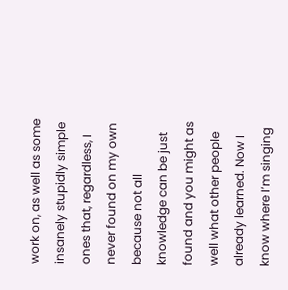work on, as well as some insanely stupidly simple ones that, regardless, I never found on my own because not all knowledge can be just found and you might as well what other people already learned. Now I know where I’m singing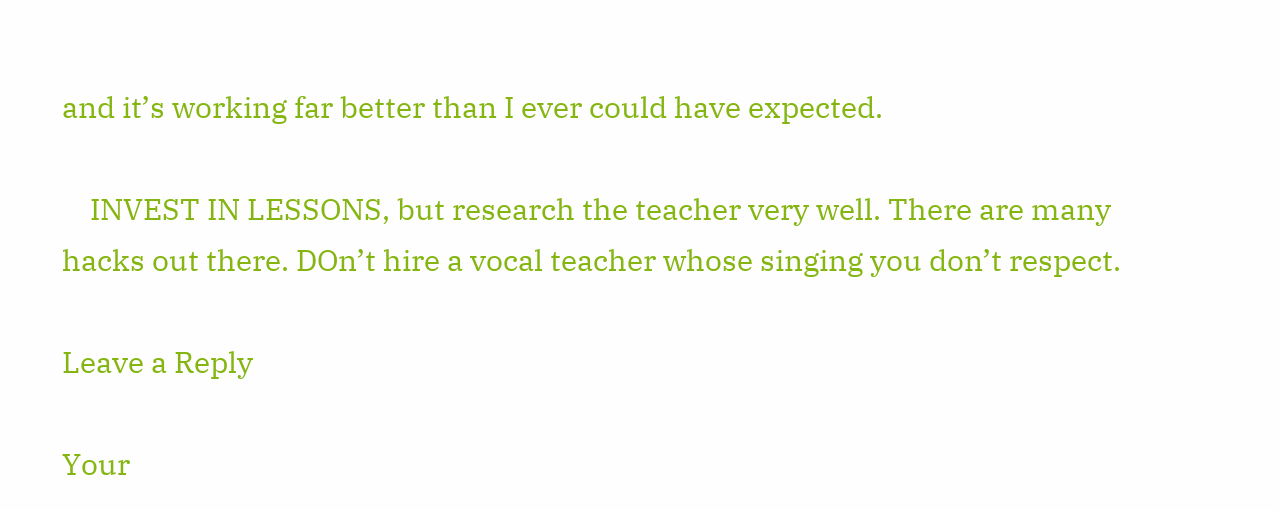and it’s working far better than I ever could have expected.

    INVEST IN LESSONS, but research the teacher very well. There are many hacks out there. DOn’t hire a vocal teacher whose singing you don’t respect.

Leave a Reply

Your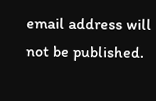email address will not be published.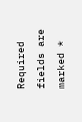Required fields are marked *